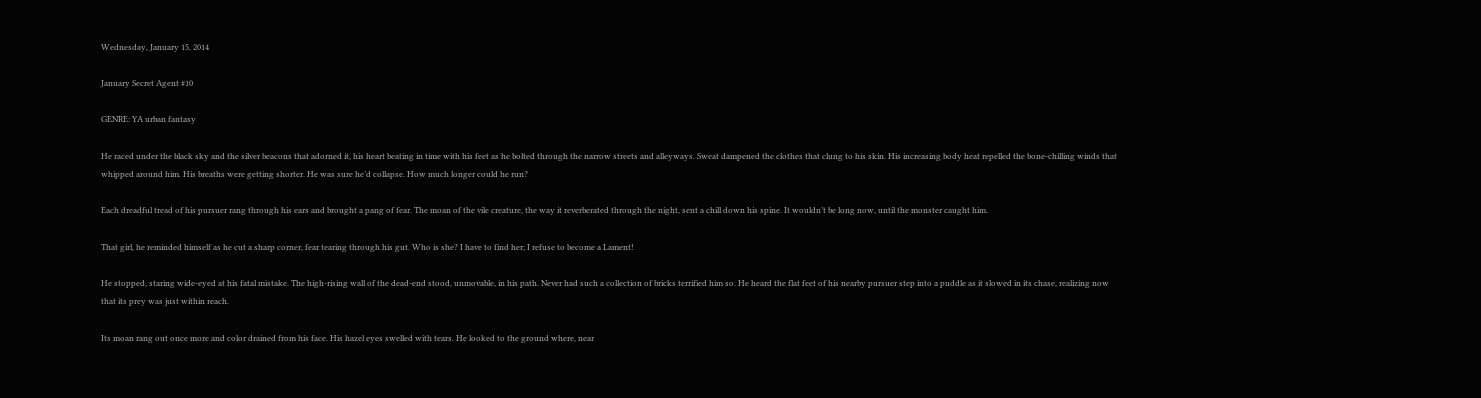Wednesday, January 15, 2014

January Secret Agent #10

GENRE: YA urban fantasy

He raced under the black sky and the silver beacons that adorned it, his heart beating in time with his feet as he bolted through the narrow streets and alleyways. Sweat dampened the clothes that clung to his skin. His increasing body heat repelled the bone-chilling winds that whipped around him. His breaths were getting shorter. He was sure he’d collapse. How much longer could he run?

Each dreadful tread of his pursuer rang through his ears and brought a pang of fear. The moan of the vile creature, the way it reverberated through the night, sent a chill down his spine. It wouldn’t be long now, until the monster caught him.

That girl, he reminded himself as he cut a sharp corner, fear tearing through his gut. Who is she? I have to find her; I refuse to become a Lament!

He stopped, staring wide-eyed at his fatal mistake. The high-rising wall of the dead-end stood, unmovable, in his path. Never had such a collection of bricks terrified him so. He heard the flat feet of his nearby pursuer step into a puddle as it slowed in its chase, realizing now that its prey was just within reach.

Its moan rang out once more and color drained from his face. His hazel eyes swelled with tears. He looked to the ground where, near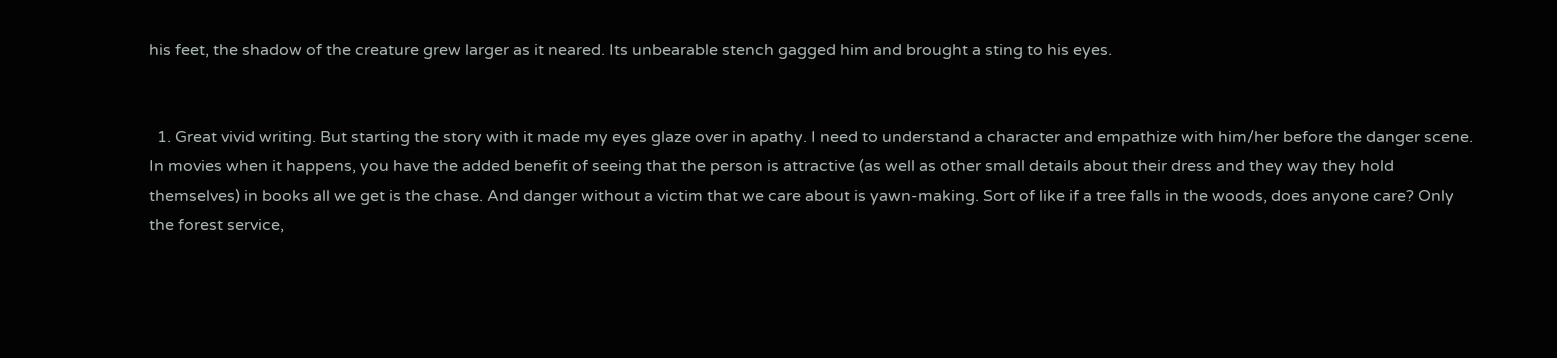his feet, the shadow of the creature grew larger as it neared. Its unbearable stench gagged him and brought a sting to his eyes.


  1. Great vivid writing. But starting the story with it made my eyes glaze over in apathy. I need to understand a character and empathize with him/her before the danger scene. In movies when it happens, you have the added benefit of seeing that the person is attractive (as well as other small details about their dress and they way they hold themselves) in books all we get is the chase. And danger without a victim that we care about is yawn-making. Sort of like if a tree falls in the woods, does anyone care? Only the forest service,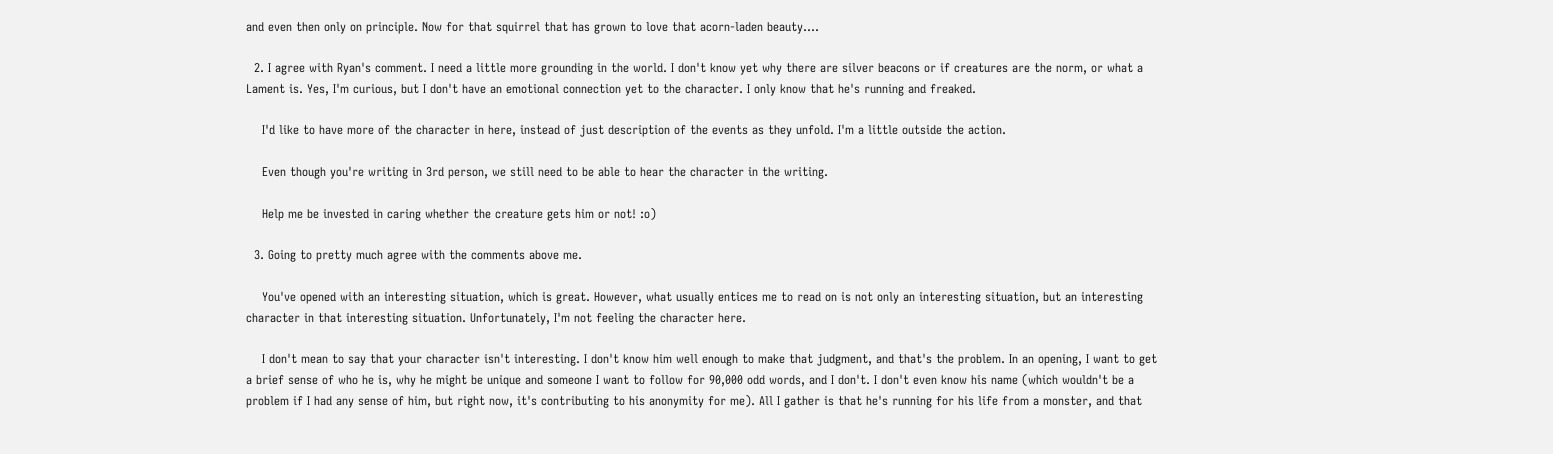and even then only on principle. Now for that squirrel that has grown to love that acorn-laden beauty....

  2. I agree with Ryan's comment. I need a little more grounding in the world. I don't know yet why there are silver beacons or if creatures are the norm, or what a Lament is. Yes, I'm curious, but I don't have an emotional connection yet to the character. I only know that he's running and freaked.

    I'd like to have more of the character in here, instead of just description of the events as they unfold. I'm a little outside the action.

    Even though you're writing in 3rd person, we still need to be able to hear the character in the writing.

    Help me be invested in caring whether the creature gets him or not! :o)

  3. Going to pretty much agree with the comments above me.

    You've opened with an interesting situation, which is great. However, what usually entices me to read on is not only an interesting situation, but an interesting character in that interesting situation. Unfortunately, I'm not feeling the character here.

    I don't mean to say that your character isn't interesting. I don't know him well enough to make that judgment, and that's the problem. In an opening, I want to get a brief sense of who he is, why he might be unique and someone I want to follow for 90,000 odd words, and I don't. I don't even know his name (which wouldn't be a problem if I had any sense of him, but right now, it's contributing to his anonymity for me). All I gather is that he's running for his life from a monster, and that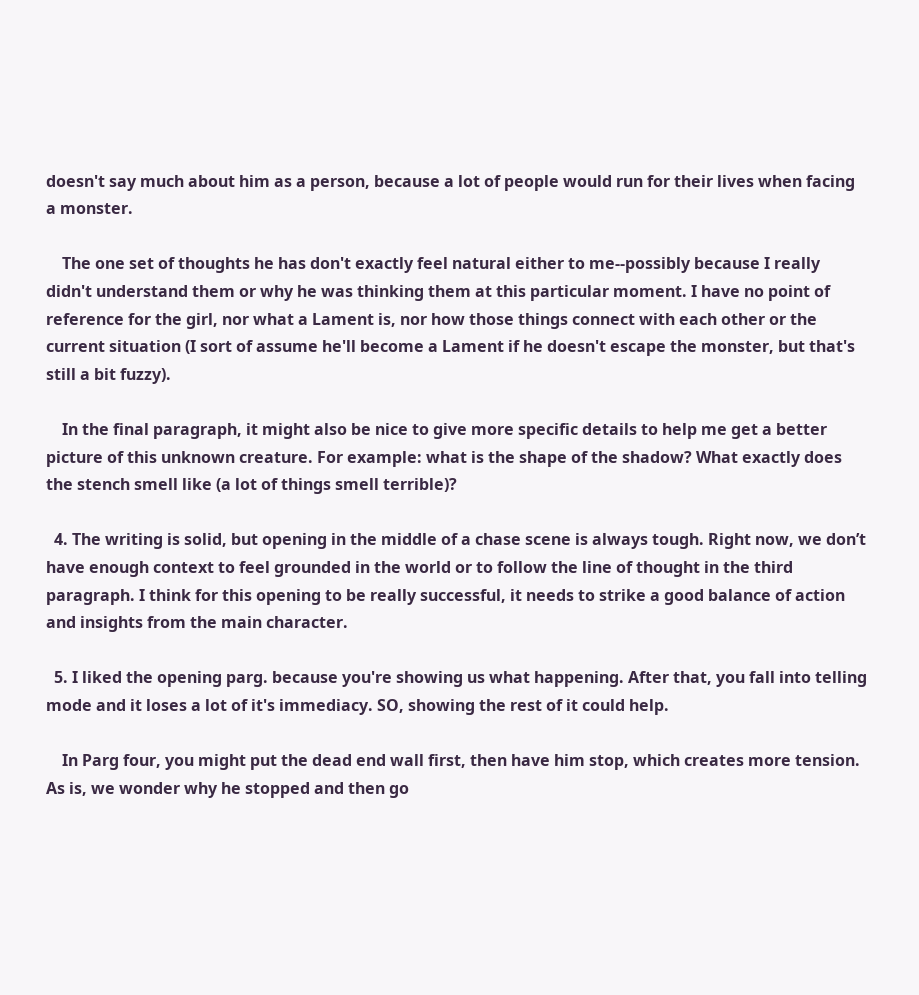doesn't say much about him as a person, because a lot of people would run for their lives when facing a monster.

    The one set of thoughts he has don't exactly feel natural either to me--possibly because I really didn't understand them or why he was thinking them at this particular moment. I have no point of reference for the girl, nor what a Lament is, nor how those things connect with each other or the current situation (I sort of assume he'll become a Lament if he doesn't escape the monster, but that's still a bit fuzzy).

    In the final paragraph, it might also be nice to give more specific details to help me get a better picture of this unknown creature. For example: what is the shape of the shadow? What exactly does the stench smell like (a lot of things smell terrible)?

  4. The writing is solid, but opening in the middle of a chase scene is always tough. Right now, we don’t have enough context to feel grounded in the world or to follow the line of thought in the third paragraph. I think for this opening to be really successful, it needs to strike a good balance of action and insights from the main character.

  5. I liked the opening parg. because you're showing us what happening. After that, you fall into telling mode and it loses a lot of it's immediacy. SO, showing the rest of it could help.

    In Parg four, you might put the dead end wall first, then have him stop, which creates more tension. As is, we wonder why he stopped and then go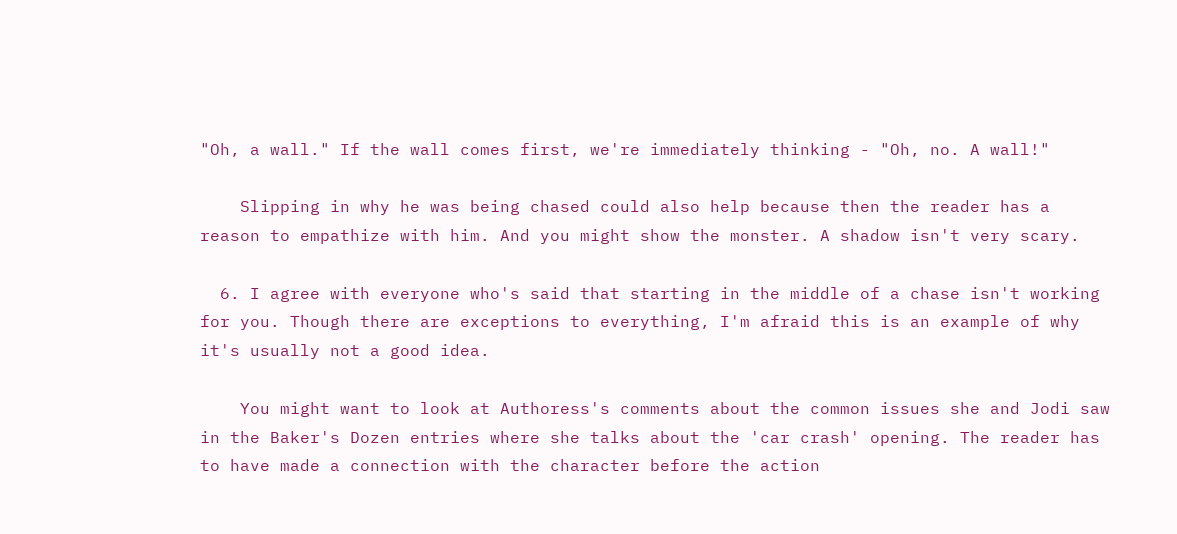"Oh, a wall." If the wall comes first, we're immediately thinking - "Oh, no. A wall!"

    Slipping in why he was being chased could also help because then the reader has a reason to empathize with him. And you might show the monster. A shadow isn't very scary.

  6. I agree with everyone who's said that starting in the middle of a chase isn't working for you. Though there are exceptions to everything, I'm afraid this is an example of why it's usually not a good idea.

    You might want to look at Authoress's comments about the common issues she and Jodi saw in the Baker's Dozen entries where she talks about the 'car crash' opening. The reader has to have made a connection with the character before the action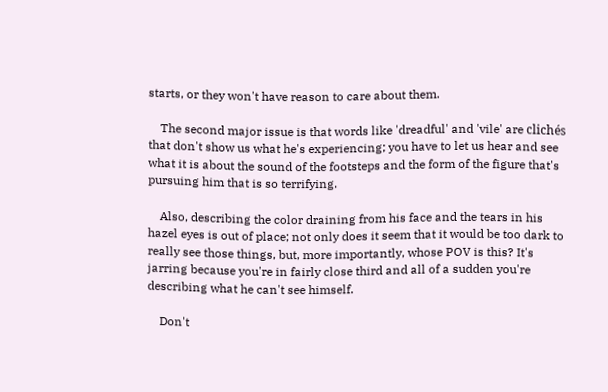starts, or they won't have reason to care about them.

    The second major issue is that words like 'dreadful' and 'vile' are clichés that don't show us what he's experiencing; you have to let us hear and see what it is about the sound of the footsteps and the form of the figure that's pursuing him that is so terrifying.

    Also, describing the color draining from his face and the tears in his hazel eyes is out of place; not only does it seem that it would be too dark to really see those things, but, more importantly, whose POV is this? It's jarring because you're in fairly close third and all of a sudden you're describing what he can't see himself.

    Don't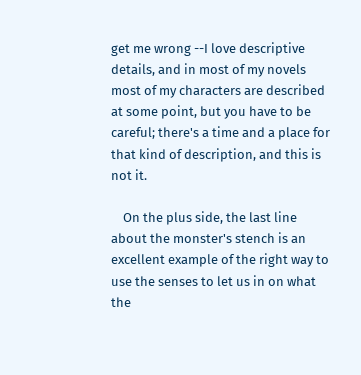get me wrong --I love descriptive details, and in most of my novels most of my characters are described at some point, but you have to be careful; there's a time and a place for that kind of description, and this is not it.

    On the plus side, the last line about the monster's stench is an excellent example of the right way to use the senses to let us in on what the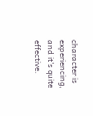character is experiencing, and it's quite effective.